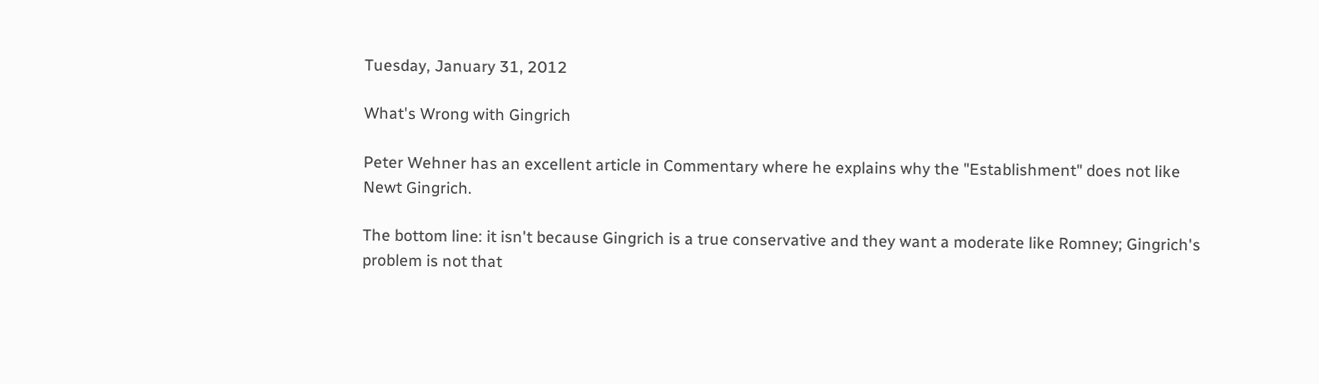Tuesday, January 31, 2012

What's Wrong with Gingrich

Peter Wehner has an excellent article in Commentary where he explains why the "Establishment" does not like Newt Gingrich.

The bottom line: it isn't because Gingrich is a true conservative and they want a moderate like Romney; Gingrich's problem is not that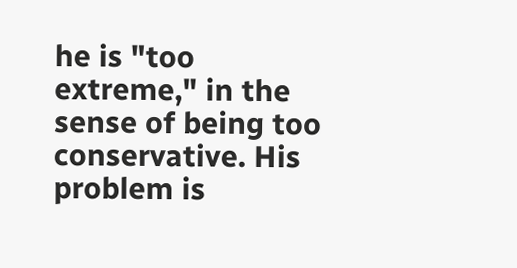he is "too extreme," in the sense of being too conservative. His problem is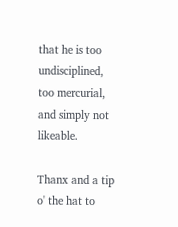that he is too undisciplined, too mercurial, and simply not likeable.

Thanx and a tip o' the hat to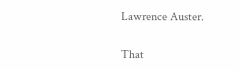Lawrence Auster.

That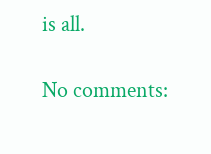is all.

No comments: